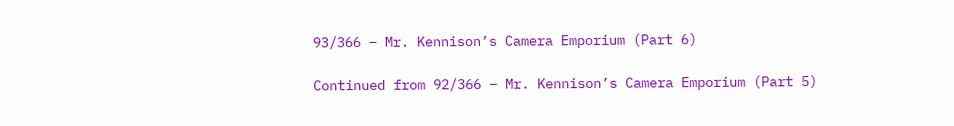93/366 – Mr. Kennison’s Camera Emporium (Part 6)

Continued from 92/366 – Mr. Kennison’s Camera Emporium (Part 5)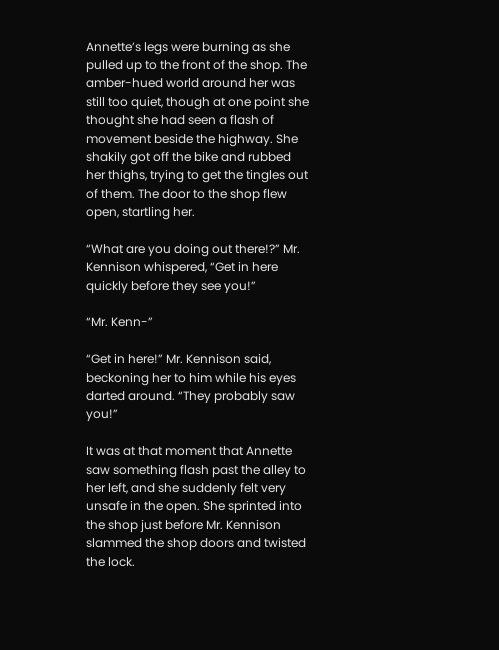Annette’s legs were burning as she pulled up to the front of the shop. The amber-hued world around her was still too quiet, though at one point she thought she had seen a flash of movement beside the highway. She shakily got off the bike and rubbed her thighs, trying to get the tingles out of them. The door to the shop flew open, startling her.

“What are you doing out there!?” Mr. Kennison whispered, “Get in here quickly before they see you!”

“Mr. Kenn-”

“Get in here!” Mr. Kennison said, beckoning her to him while his eyes darted around. “They probably saw you!”

It was at that moment that Annette saw something flash past the alley to her left, and she suddenly felt very unsafe in the open. She sprinted into the shop just before Mr. Kennison slammed the shop doors and twisted the lock.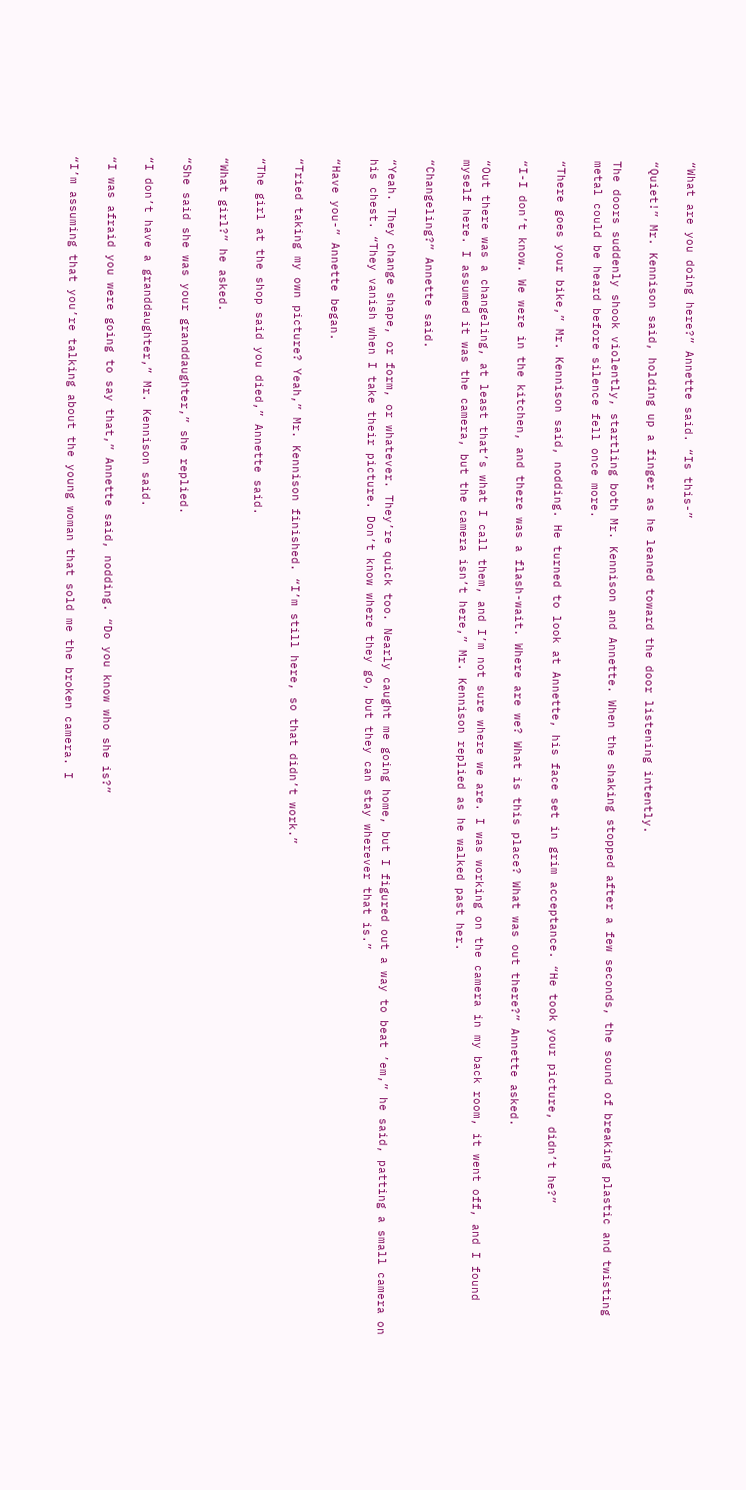“What are you doing here?” Annette said. “Is this-”

“Quiet!” Mr. Kennison said, holding up a finger as he leaned toward the door listening intently.

The doors suddenly shook violently, startling both Mr. Kennison and Annette. When the shaking stopped after a few seconds, the sound of breaking plastic and twisting metal could be heard before silence fell once more.

“There goes your bike,” Mr. Kennison said, nodding. He turned to look at Annette, his face set in grim acceptance. “He took your picture, didn’t he?”

“I-I don’t know. We were in the kitchen, and there was a flash-wait. Where are we? What is this place? What was out there?” Annette asked.

“Out there was a changeling, at least that’s what I call them, and I’m not sure where we are. I was working on the camera in my back room, it went off, and I found myself here. I assumed it was the camera, but the camera isn’t here,” Mr. Kennison replied as he walked past her.

“Changeling?” Annette said.

“Yeah. They change shape, or form, or whatever. They’re quick too. Nearly caught me going home, but I figured out a way to beat ’em,” he said, patting a small camera on his chest. “They vanish when I take their picture. Don’t know where they go, but they can stay wherever that is.”

“Have you-” Annette began.

“Tried taking my own picture? Yeah,” Mr. Kennison finished. “I’m still here, so that didn’t work.”

“The girl at the shop said you died,” Annette said.

“What girl?” he asked.

“She said she was your granddaughter,” she replied.

“I don’t have a granddaughter,” Mr. Kennison said.

“I was afraid you were going to say that,” Annette said, nodding. “Do you know who she is?”

“I’m assuming that you’re talking about the young woman that sold me the broken camera. I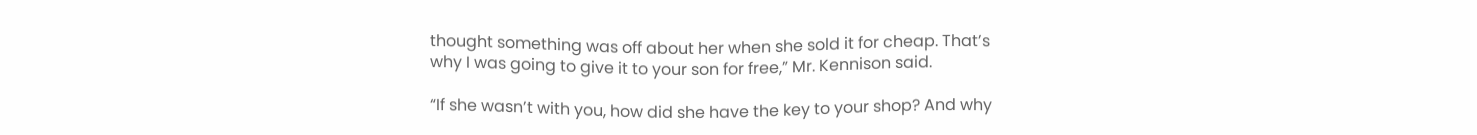thought something was off about her when she sold it for cheap. That’s why I was going to give it to your son for free,” Mr. Kennison said.

“If she wasn’t with you, how did she have the key to your shop? And why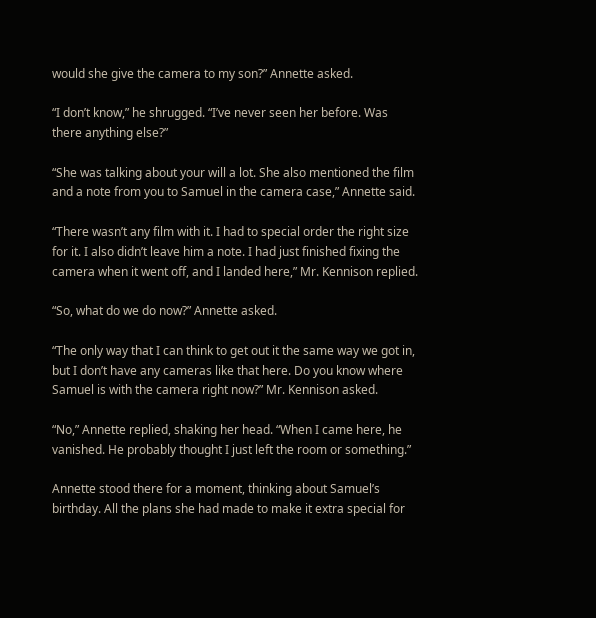would she give the camera to my son?” Annette asked.

“I don’t know,” he shrugged. “I’ve never seen her before. Was there anything else?”

“She was talking about your will a lot. She also mentioned the film and a note from you to Samuel in the camera case,” Annette said.

“There wasn’t any film with it. I had to special order the right size for it. I also didn’t leave him a note. I had just finished fixing the camera when it went off, and I landed here,” Mr. Kennison replied.

“So, what do we do now?” Annette asked.

“The only way that I can think to get out it the same way we got in, but I don’t have any cameras like that here. Do you know where Samuel is with the camera right now?” Mr. Kennison asked.

“No,” Annette replied, shaking her head. “When I came here, he vanished. He probably thought I just left the room or something.”

Annette stood there for a moment, thinking about Samuel’s birthday. All the plans she had made to make it extra special for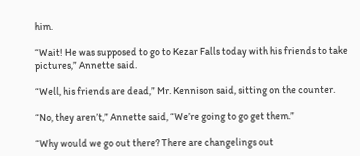him.

“Wait! He was supposed to go to Kezar Falls today with his friends to take pictures,” Annette said.

“Well, his friends are dead,” Mr. Kennison said, sitting on the counter.

“No, they aren’t,” Annette said, “We’re going to go get them.”

“Why would we go out there? There are changelings out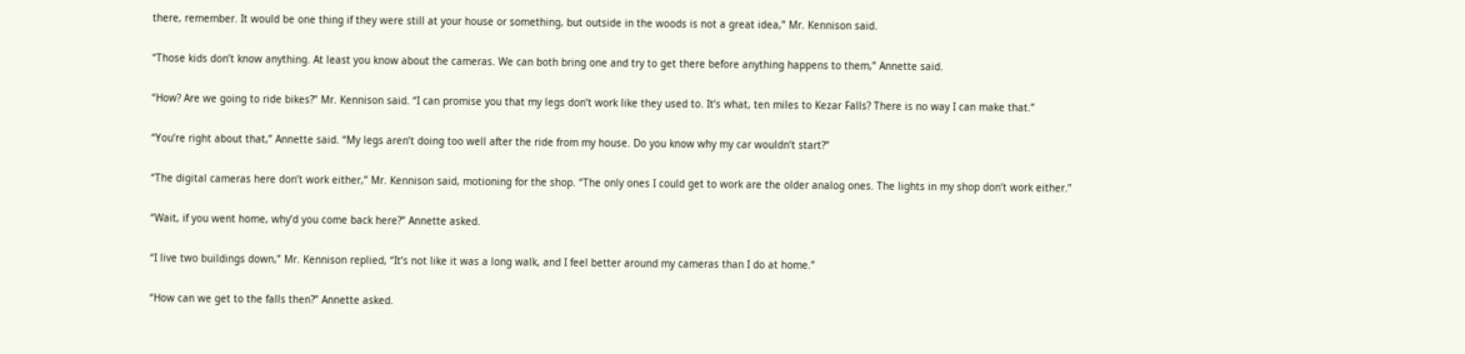there, remember. It would be one thing if they were still at your house or something, but outside in the woods is not a great idea,” Mr. Kennison said.

“Those kids don’t know anything. At least you know about the cameras. We can both bring one and try to get there before anything happens to them,” Annette said.

“How? Are we going to ride bikes?” Mr. Kennison said. “I can promise you that my legs don’t work like they used to. It’s what, ten miles to Kezar Falls? There is no way I can make that.”

“You’re right about that,” Annette said. “My legs aren’t doing too well after the ride from my house. Do you know why my car wouldn’t start?”

“The digital cameras here don’t work either,” Mr. Kennison said, motioning for the shop. “The only ones I could get to work are the older analog ones. The lights in my shop don’t work either.”

“Wait, if you went home, why’d you come back here?” Annette asked.

“I live two buildings down,” Mr. Kennison replied, “It’s not like it was a long walk, and I feel better around my cameras than I do at home.”

“How can we get to the falls then?” Annette asked.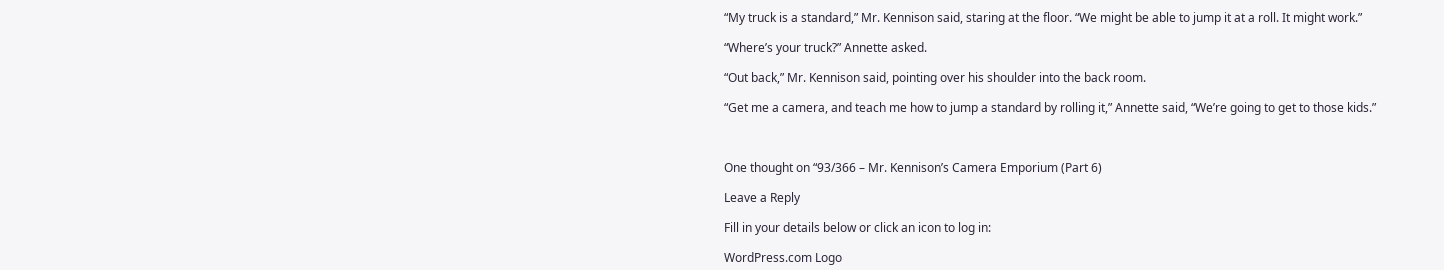“My truck is a standard,” Mr. Kennison said, staring at the floor. “We might be able to jump it at a roll. It might work.”

“Where’s your truck?” Annette asked.

“Out back,” Mr. Kennison said, pointing over his shoulder into the back room.

“Get me a camera, and teach me how to jump a standard by rolling it,” Annette said, “We’re going to get to those kids.”



One thought on “93/366 – Mr. Kennison’s Camera Emporium (Part 6)

Leave a Reply

Fill in your details below or click an icon to log in:

WordPress.com Logo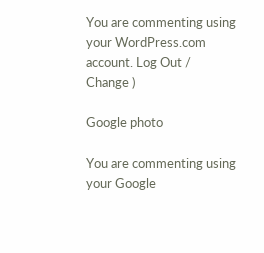You are commenting using your WordPress.com account. Log Out /  Change )

Google photo

You are commenting using your Google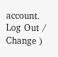account. Log Out /  Change )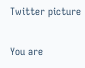Twitter picture

You are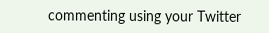commenting using your Twitter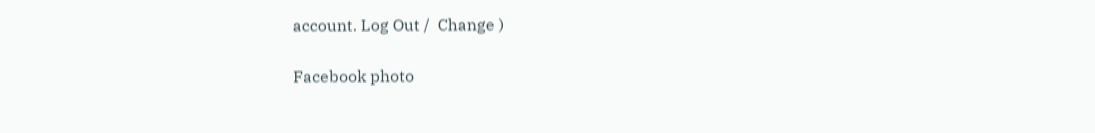account. Log Out /  Change )

Facebook photo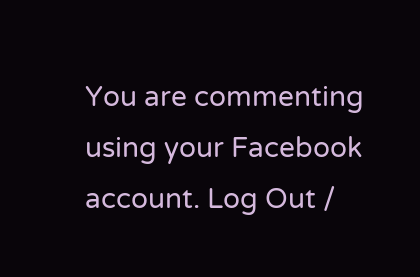You are commenting using your Facebook account. Log Out /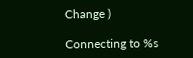Change )

Connecting to %s